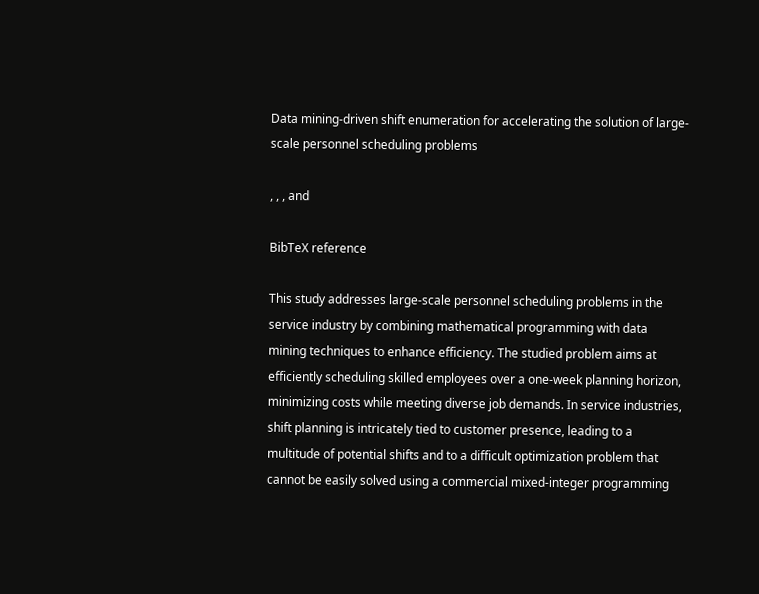Data mining-driven shift enumeration for accelerating the solution of large-scale personnel scheduling problems

, , , and

BibTeX reference

This study addresses large-scale personnel scheduling problems in the service industry by combining mathematical programming with data mining techniques to enhance efficiency. The studied problem aims at efficiently scheduling skilled employees over a one-week planning horizon, minimizing costs while meeting diverse job demands. In service industries, shift planning is intricately tied to customer presence, leading to a multitude of potential shifts and to a difficult optimization problem that cannot be easily solved using a commercial mixed-integer programming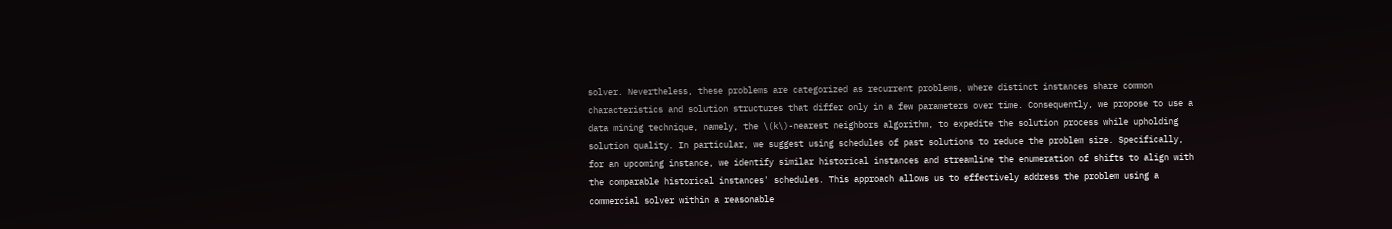solver. Nevertheless, these problems are categorized as recurrent problems, where distinct instances share common characteristics and solution structures that differ only in a few parameters over time. Consequently, we propose to use a data mining technique, namely, the \(k\)-nearest neighbors algorithm, to expedite the solution process while upholding solution quality. In particular, we suggest using schedules of past solutions to reduce the problem size. Specifically, for an upcoming instance, we identify similar historical instances and streamline the enumeration of shifts to align with the comparable historical instances' schedules. This approach allows us to effectively address the problem using a commercial solver within a reasonable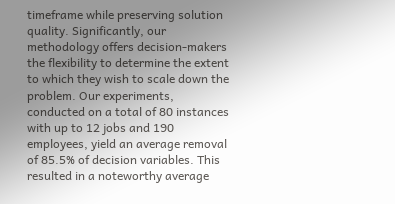timeframe while preserving solution quality. Significantly, our methodology offers decision-makers the flexibility to determine the extent to which they wish to scale down the problem. Our experiments, conducted on a total of 80 instances with up to 12 jobs and 190 employees, yield an average removal of 85.5% of decision variables. This resulted in a noteworthy average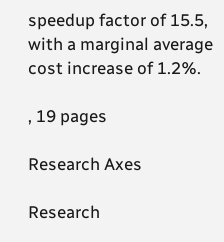speedup factor of 15.5, with a marginal average cost increase of 1.2%.

, 19 pages

Research Axes

Research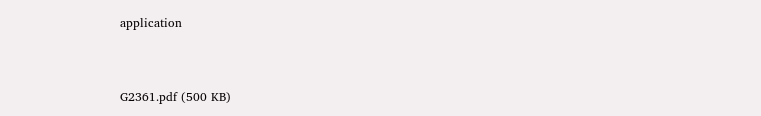application


G2361.pdf (500 KB)